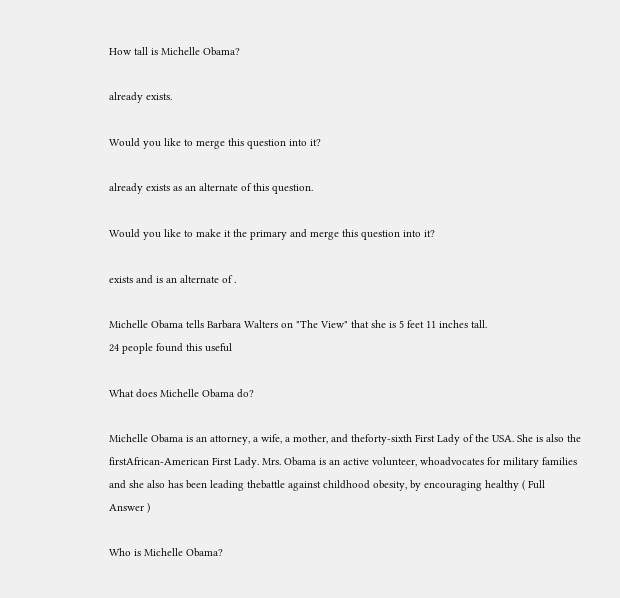How tall is Michelle Obama?

already exists.

Would you like to merge this question into it?

already exists as an alternate of this question.

Would you like to make it the primary and merge this question into it?

exists and is an alternate of .

Michelle Obama tells Barbara Walters on "The View" that she is 5 feet 11 inches tall.
24 people found this useful

What does Michelle Obama do?

Michelle Obama is an attorney, a wife, a mother, and theforty-sixth First Lady of the USA. She is also the firstAfrican-American First Lady. Mrs. Obama is an active volunteer, whoadvocates for military families and she also has been leading thebattle against childhood obesity, by encouraging healthy ( Full Answer )

Who is Michelle Obama?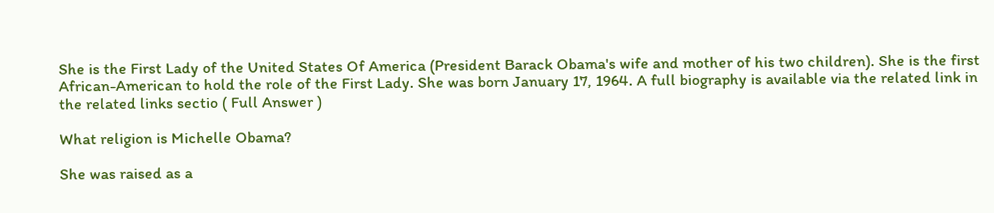She is the First Lady of the United States Of America (President Barack Obama's wife and mother of his two children). She is the first African-American to hold the role of the First Lady. She was born January 17, 1964. A full biography is available via the related link in the related links sectio ( Full Answer )

What religion is Michelle Obama?

She was raised as a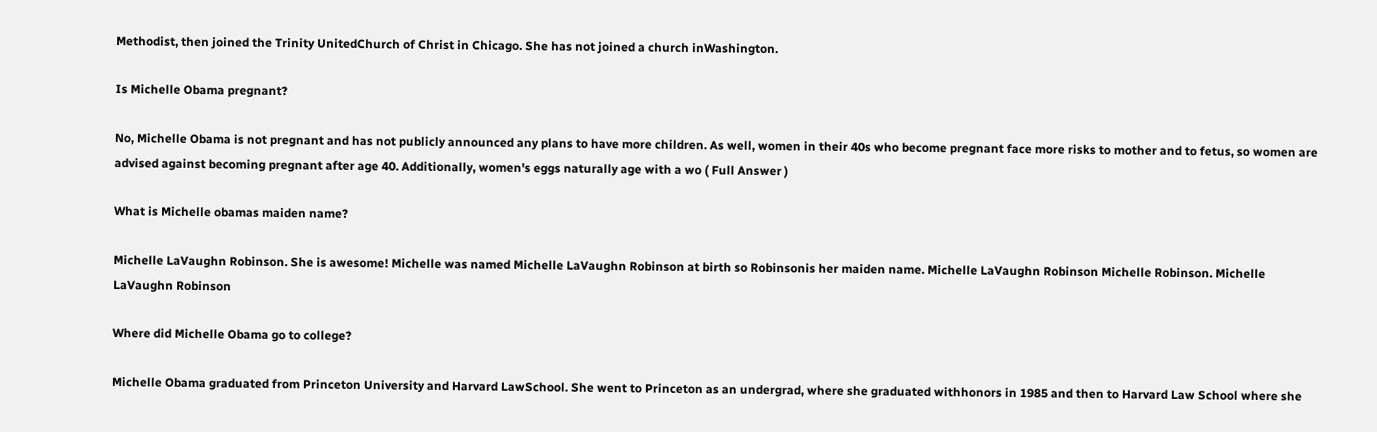Methodist, then joined the Trinity UnitedChurch of Christ in Chicago. She has not joined a church inWashington.

Is Michelle Obama pregnant?

No, Michelle Obama is not pregnant and has not publicly announced any plans to have more children. As well, women in their 40s who become pregnant face more risks to mother and to fetus, so women are advised against becoming pregnant after age 40. Additionally, women's eggs naturally age with a wo ( Full Answer )

What is Michelle obamas maiden name?

Michelle LaVaughn Robinson. She is awesome! Michelle was named Michelle LaVaughn Robinson at birth so Robinsonis her maiden name. Michelle LaVaughn Robinson Michelle Robinson. Michelle LaVaughn Robinson

Where did Michelle Obama go to college?

Michelle Obama graduated from Princeton University and Harvard LawSchool. She went to Princeton as an undergrad, where she graduated withhonors in 1985 and then to Harvard Law School where she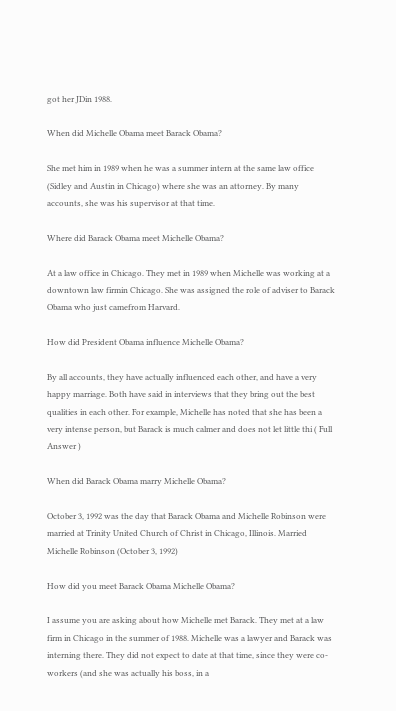got her JDin 1988.

When did Michelle Obama meet Barack Obama?

She met him in 1989 when he was a summer intern at the same law office (Sidley and Austin in Chicago) where she was an attorney. By many accounts, she was his supervisor at that time.

Where did Barack Obama meet Michelle Obama?

At a law office in Chicago. They met in 1989 when Michelle was working at a downtown law firmin Chicago. She was assigned the role of adviser to Barack Obama who just camefrom Harvard.

How did President Obama influence Michelle Obama?

By all accounts, they have actually influenced each other, and have a very happy marriage. Both have said in interviews that they bring out the best qualities in each other. For example, Michelle has noted that she has been a very intense person, but Barack is much calmer and does not let little thi ( Full Answer )

When did Barack Obama marry Michelle Obama?

October 3, 1992 was the day that Barack Obama and Michelle Robinson were married at Trinity United Church of Christ in Chicago, Illinois. Married Michelle Robinson (October 3, 1992)

How did you meet Barack Obama Michelle Obama?

I assume you are asking about how Michelle met Barack. They met at a law firm in Chicago in the summer of 1988. Michelle was a lawyer and Barack was interning there. They did not expect to date at that time, since they were co-workers (and she was actually his boss, in a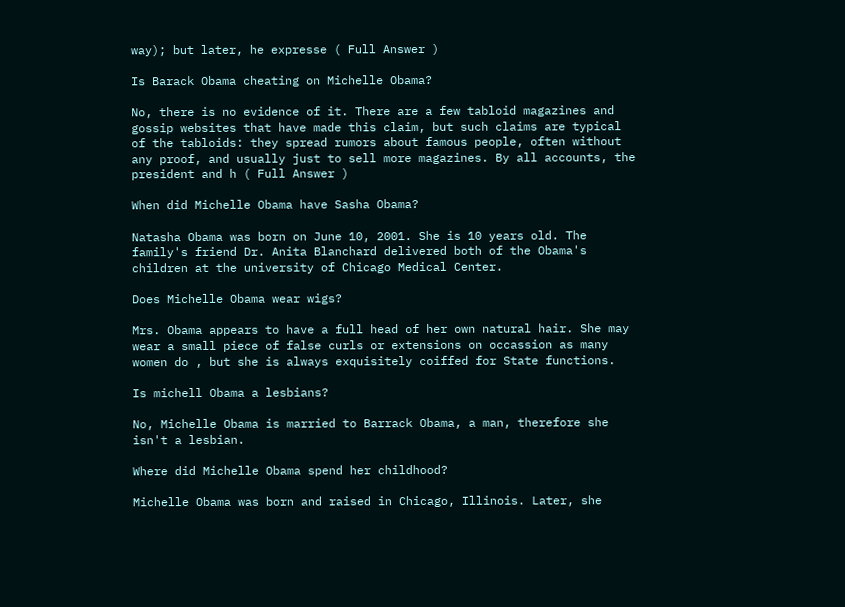way); but later, he expresse ( Full Answer )

Is Barack Obama cheating on Michelle Obama?

No, there is no evidence of it. There are a few tabloid magazines and gossip websites that have made this claim, but such claims are typical of the tabloids: they spread rumors about famous people, often without any proof, and usually just to sell more magazines. By all accounts, the president and h ( Full Answer )

When did Michelle Obama have Sasha Obama?

Natasha Obama was born on June 10, 2001. She is 10 years old. The family's friend Dr. Anita Blanchard delivered both of the Obama's children at the university of Chicago Medical Center.

Does Michelle Obama wear wigs?

Mrs. Obama appears to have a full head of her own natural hair. She may wear a small piece of false curls or extensions on occassion as many women do , but she is always exquisitely coiffed for State functions.

Is michell Obama a lesbians?

No, Michelle Obama is married to Barrack Obama, a man, therefore she isn't a lesbian.

Where did Michelle Obama spend her childhood?

Michelle Obama was born and raised in Chicago, Illinois. Later, she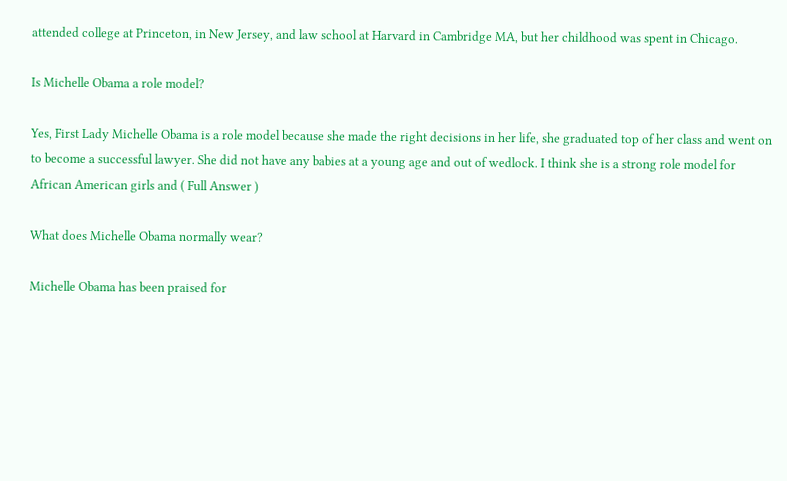attended college at Princeton, in New Jersey, and law school at Harvard in Cambridge MA, but her childhood was spent in Chicago.

Is Michelle Obama a role model?

Yes, First Lady Michelle Obama is a role model because she made the right decisions in her life, she graduated top of her class and went on to become a successful lawyer. She did not have any babies at a young age and out of wedlock. I think she is a strong role model for African American girls and ( Full Answer )

What does Michelle Obama normally wear?

Michelle Obama has been praised for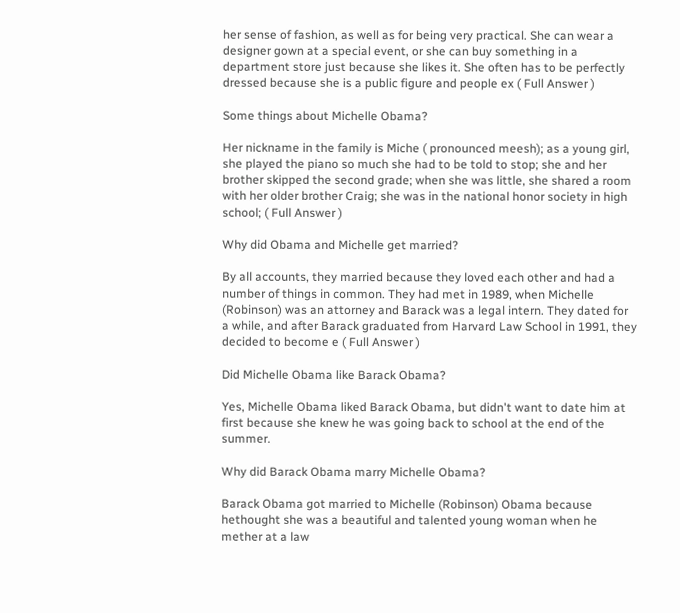her sense of fashion, as well as for being very practical. She can wear a designer gown at a special event, or she can buy something in a department store just because she likes it. She often has to be perfectly dressed because she is a public figure and people ex ( Full Answer )

Some things about Michelle Obama?

Her nickname in the family is Miche ( pronounced meesh); as a young girl, she played the piano so much she had to be told to stop; she and her brother skipped the second grade; when she was little, she shared a room with her older brother Craig; she was in the national honor society in high school; ( Full Answer )

Why did Obama and Michelle get married?

By all accounts, they married because they loved each other and had a number of things in common. They had met in 1989, when Michelle (Robinson) was an attorney and Barack was a legal intern. They dated for a while, and after Barack graduated from Harvard Law School in 1991, they decided to become e ( Full Answer )

Did Michelle Obama like Barack Obama?

Yes, Michelle Obama liked Barack Obama, but didn't want to date him at first because she knew he was going back to school at the end of the summer.

Why did Barack Obama marry Michelle Obama?

Barack Obama got married to Michelle (Robinson) Obama because hethought she was a beautiful and talented young woman when he mether at a law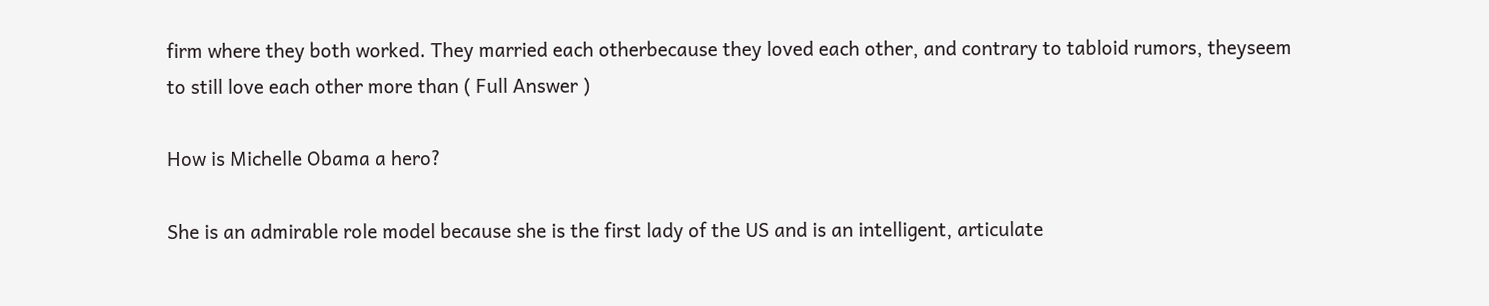firm where they both worked. They married each otherbecause they loved each other, and contrary to tabloid rumors, theyseem to still love each other more than ( Full Answer )

How is Michelle Obama a hero?

She is an admirable role model because she is the first lady of the US and is an intelligent, articulate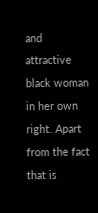and attractive black woman in her own right. Apart from the fact that is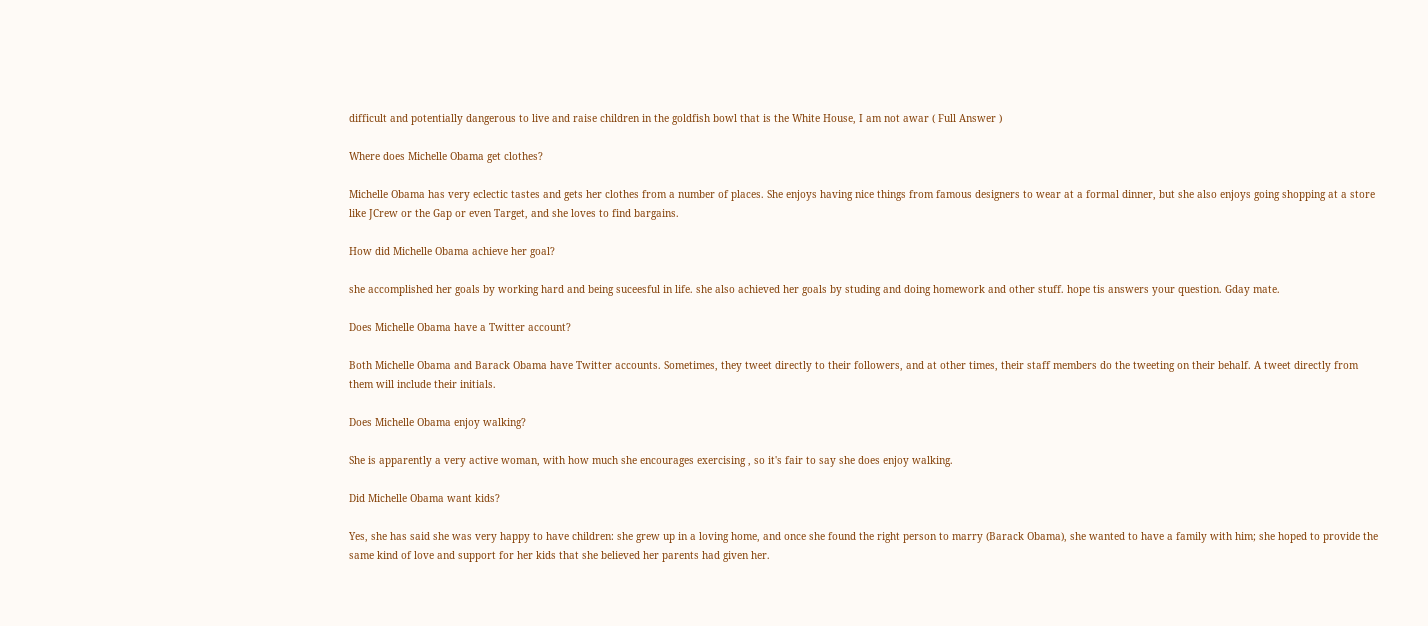difficult and potentially dangerous to live and raise children in the goldfish bowl that is the White House, I am not awar ( Full Answer )

Where does Michelle Obama get clothes?

Michelle Obama has very eclectic tastes and gets her clothes from a number of places. She enjoys having nice things from famous designers to wear at a formal dinner, but she also enjoys going shopping at a store like JCrew or the Gap or even Target, and she loves to find bargains.

How did Michelle Obama achieve her goal?

she accomplished her goals by working hard and being suceesful in life. she also achieved her goals by studing and doing homework and other stuff. hope tis answers your question. Gday mate.

Does Michelle Obama have a Twitter account?

Both Michelle Obama and Barack Obama have Twitter accounts. Sometimes, they tweet directly to their followers, and at other times, their staff members do the tweeting on their behalf. A tweet directly from them will include their initials.

Does Michelle Obama enjoy walking?

She is apparently a very active woman, with how much she encourages exercising , so it's fair to say she does enjoy walking.

Did Michelle Obama want kids?

Yes, she has said she was very happy to have children: she grew up in a loving home, and once she found the right person to marry (Barack Obama), she wanted to have a family with him; she hoped to provide the same kind of love and support for her kids that she believed her parents had given her.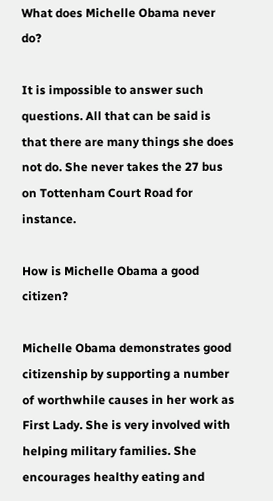What does Michelle Obama never do?

It is impossible to answer such questions. All that can be said is that there are many things she does not do. She never takes the 27 bus on Tottenham Court Road for instance.

How is Michelle Obama a good citizen?

Michelle Obama demonstrates good citizenship by supporting a number of worthwhile causes in her work as First Lady. She is very involved with helping military families. She encourages healthy eating and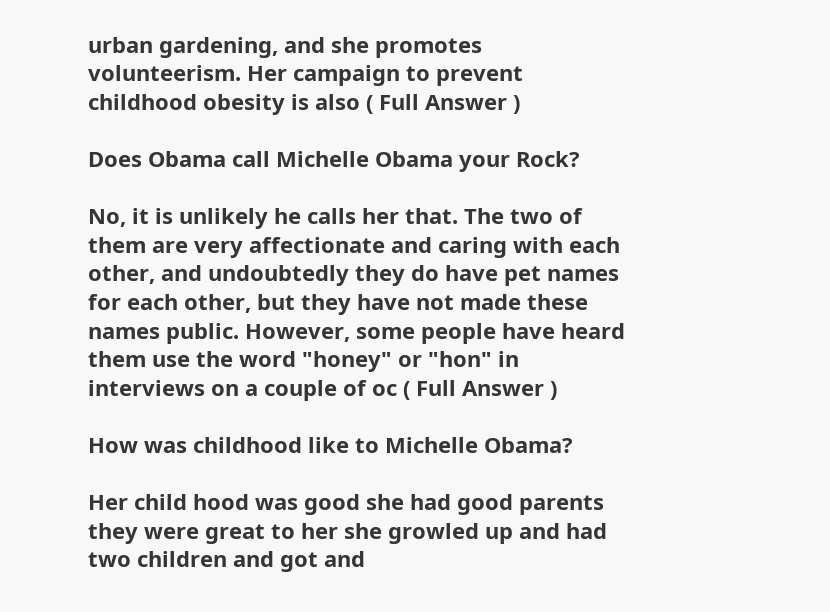urban gardening, and she promotes volunteerism. Her campaign to prevent childhood obesity is also ( Full Answer )

Does Obama call Michelle Obama your Rock?

No, it is unlikely he calls her that. The two of them are very affectionate and caring with each other, and undoubtedly they do have pet names for each other, but they have not made these names public. However, some people have heard them use the word "honey" or "hon" in interviews on a couple of oc ( Full Answer )

How was childhood like to Michelle Obama?

Her child hood was good she had good parents they were great to her she growled up and had two children and got and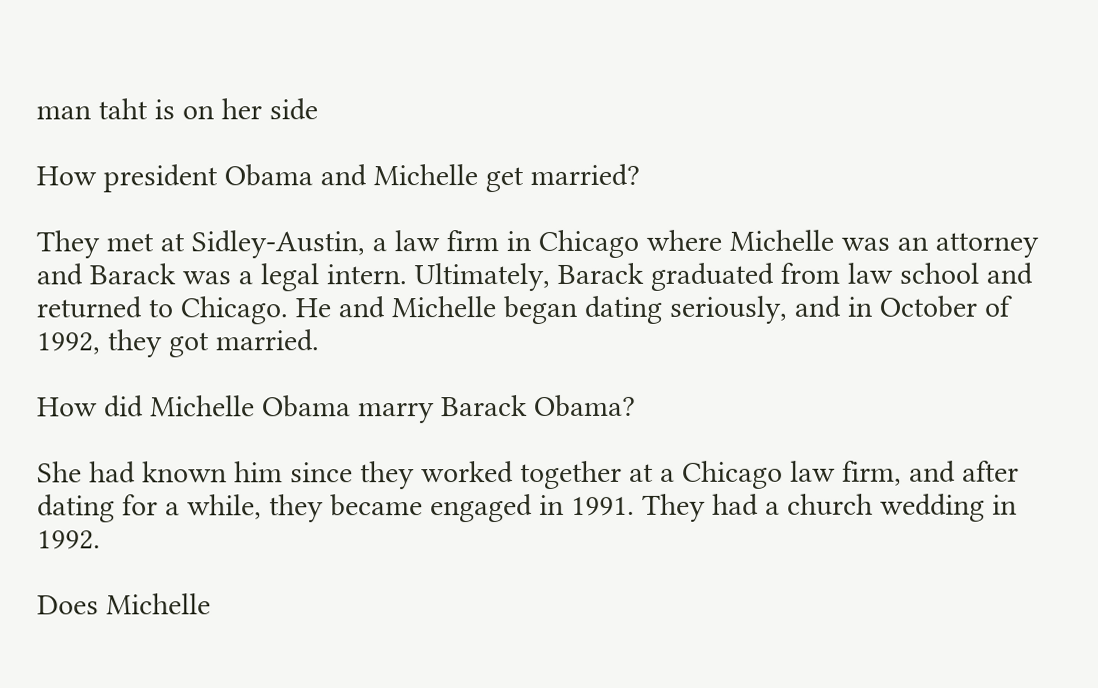man taht is on her side

How president Obama and Michelle get married?

They met at Sidley-Austin, a law firm in Chicago where Michelle was an attorney and Barack was a legal intern. Ultimately, Barack graduated from law school and returned to Chicago. He and Michelle began dating seriously, and in October of 1992, they got married.

How did Michelle Obama marry Barack Obama?

She had known him since they worked together at a Chicago law firm, and after dating for a while, they became engaged in 1991. They had a church wedding in 1992.

Does Michelle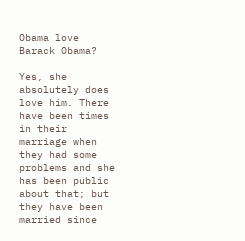Obama love Barack Obama?

Yes, she absolutely does love him. There have been times in their marriage when they had some problems and she has been public about that; but they have been married since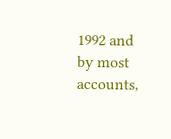1992 and by most accounts,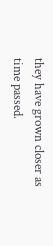they have grown closer as time passed.